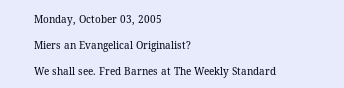Monday, October 03, 2005

Miers an Evangelical Originalist?

We shall see. Fred Barnes at The Weekly Standard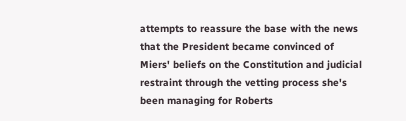attempts to reassure the base with the news that the President became convinced of Miers' beliefs on the Constitution and judicial restraint through the vetting process she's been managing for Roberts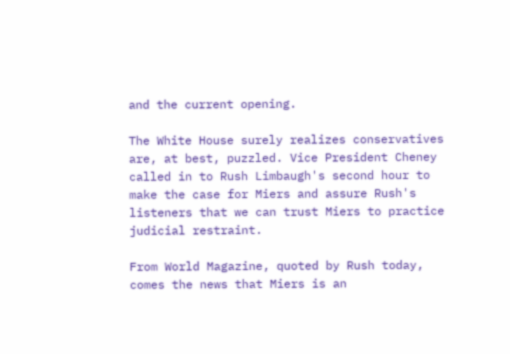and the current opening.

The White House surely realizes conservatives are, at best, puzzled. Vice President Cheney called in to Rush Limbaugh's second hour to make the case for Miers and assure Rush's listeners that we can trust Miers to practice judicial restraint.

From World Magazine, quoted by Rush today, comes the news that Miers is an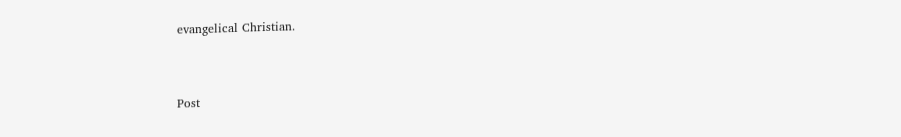evangelical Christian.


Post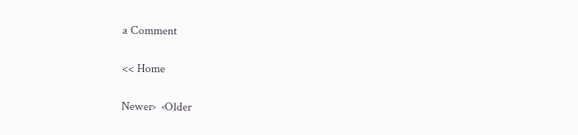a Comment

<< Home

Newer›  ‹Older